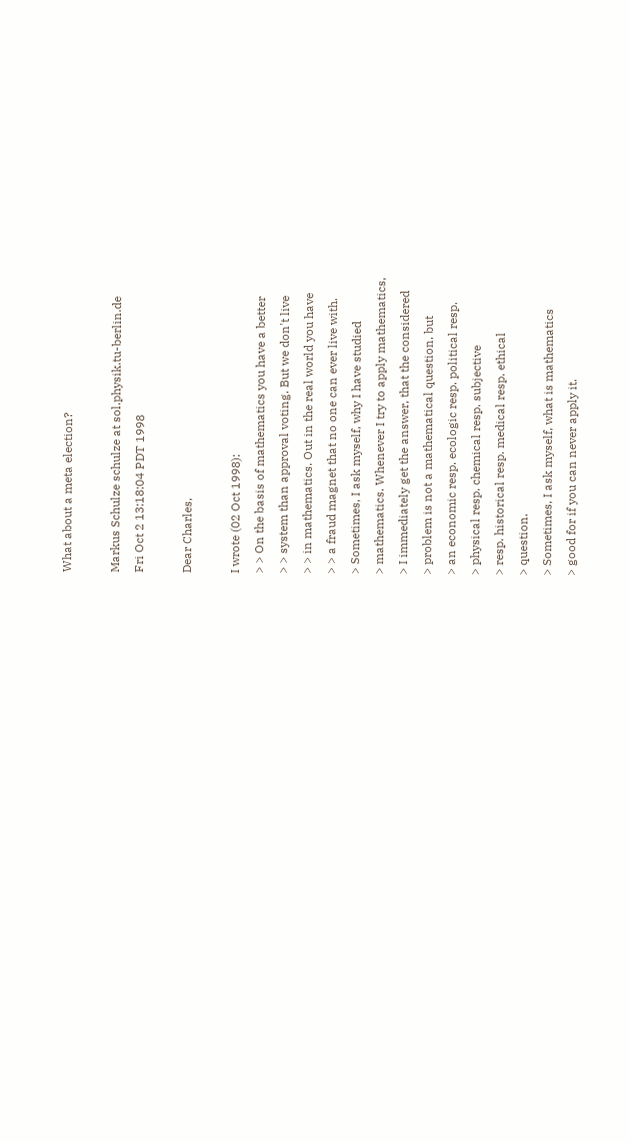What about a meta election?

Markus Schulze schulze at sol.physik.tu-berlin.de
Fri Oct 2 13:18:04 PDT 1998

Dear Charles,

I wrote (02 Oct 1998):
> > On the basis of mathematics you have a better
> > system than approval voting. But we don't live
> > in mathematics. Out in the real world you have
> > a fraud magnet that no one can ever live with.
> Sometimes, I ask myself, why I have studied
> mathematics. Whenever I try to apply mathematics,
> I immediately get the answer, that the considered
> problem is not a mathematical question, but
> an economic resp. ecologic resp. political resp.
> physical resp. chemical resp. subjective
> resp. historical resp. medical resp. ethical
> question.
> Sometimes, I ask myself, what is mathematics
> good for if you can never apply it.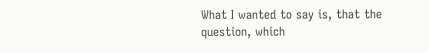What I wanted to say is, that the question, which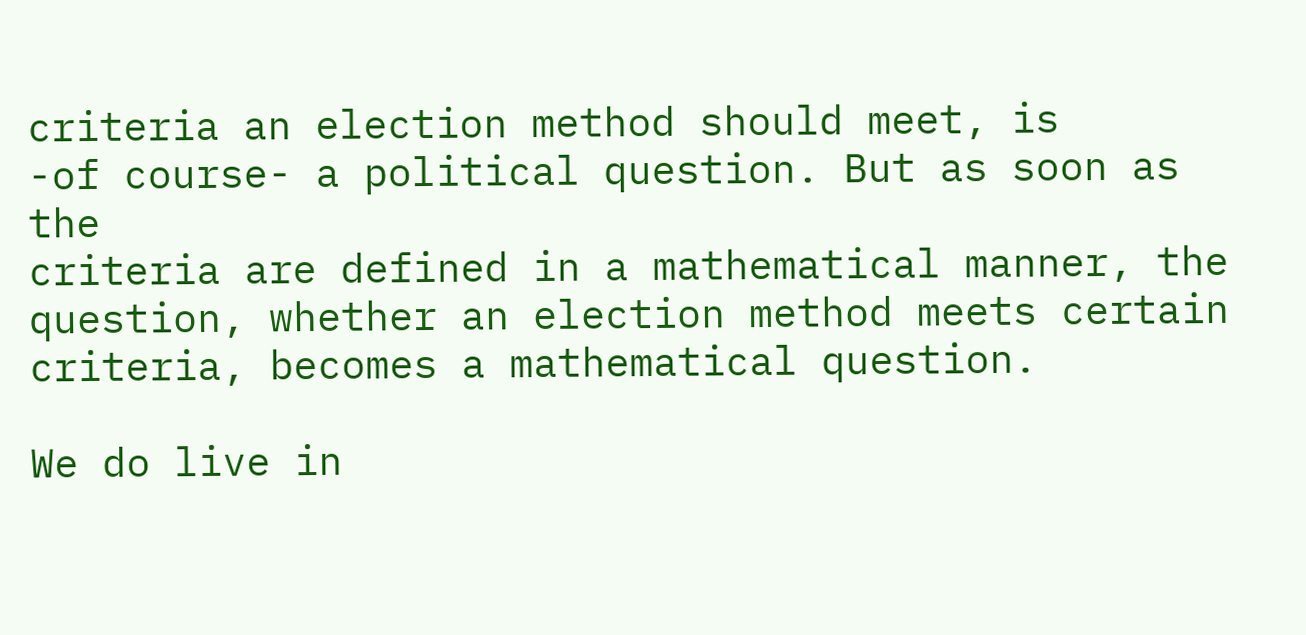criteria an election method should meet, is
-of course- a political question. But as soon as the
criteria are defined in a mathematical manner, the
question, whether an election method meets certain
criteria, becomes a mathematical question.

We do live in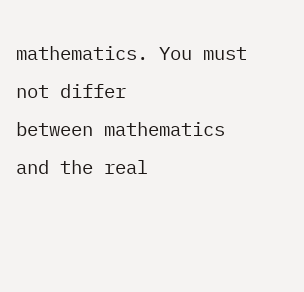mathematics. You must not differ
between mathematics and the real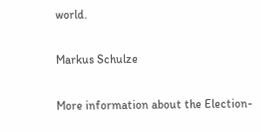world.

Markus Schulze

More information about the Election-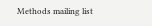Methods mailing list